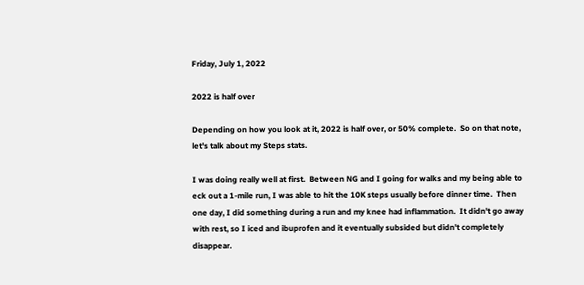Friday, July 1, 2022

2022 is half over

Depending on how you look at it, 2022 is half over, or 50% complete.  So on that note, let's talk about my Steps stats.

I was doing really well at first.  Between NG and I going for walks and my being able to eck out a 1-mile run, I was able to hit the 10K steps usually before dinner time.  Then one day, I did something during a run and my knee had inflammation.  It didn't go away with rest, so I iced and ibuprofen and it eventually subsided but didn't completely disappear.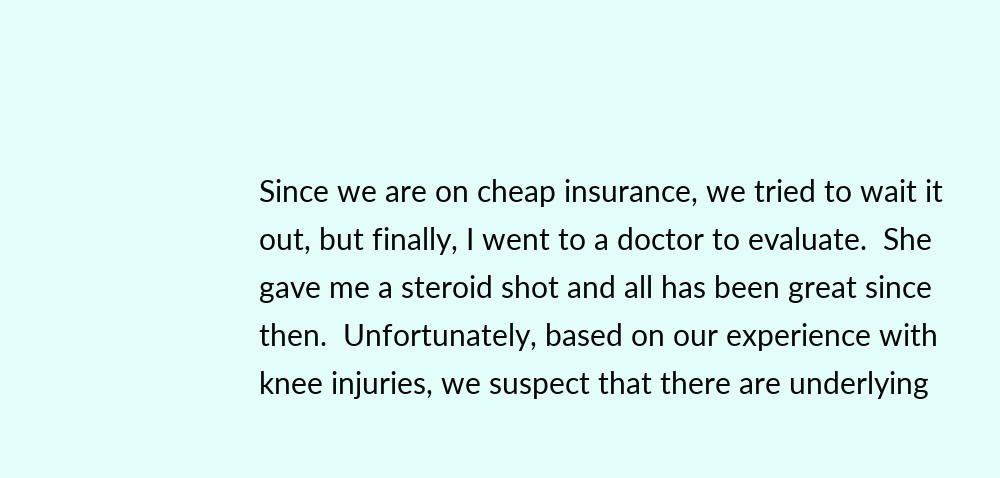Since we are on cheap insurance, we tried to wait it out, but finally, I went to a doctor to evaluate.  She gave me a steroid shot and all has been great since then.  Unfortunately, based on our experience with knee injuries, we suspect that there are underlying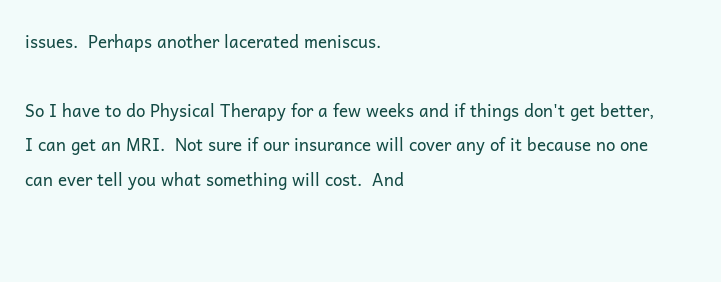issues.  Perhaps another lacerated meniscus.

So I have to do Physical Therapy for a few weeks and if things don't get better, I can get an MRI.  Not sure if our insurance will cover any of it because no one can ever tell you what something will cost.  And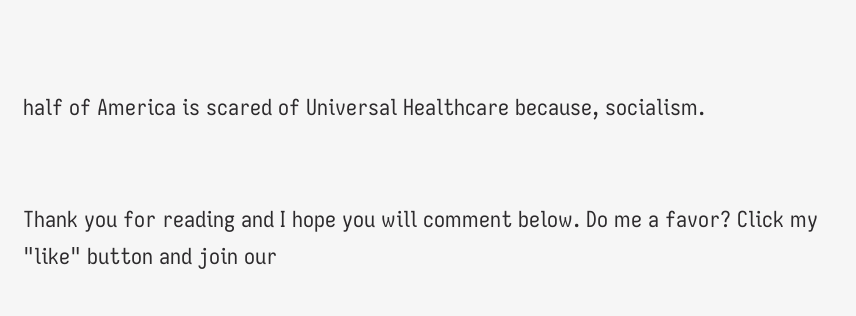half of America is scared of Universal Healthcare because, socialism.


Thank you for reading and I hope you will comment below. Do me a favor? Click my "like" button and join our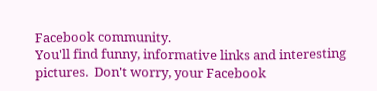Facebook community.
You'll find funny, informative links and interesting pictures.  Don't worry, your Facebook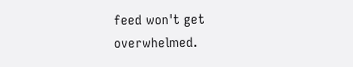feed won't get overwhelmed.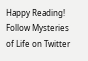Happy Reading!  Follow Mysteries of Life on Twitter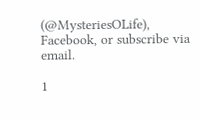(@MysteriesOLife), Facebook, or subscribe via email.

1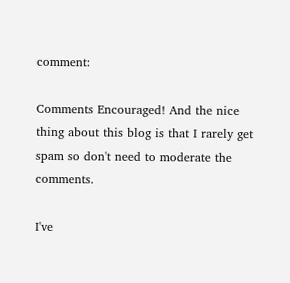comment:

Comments Encouraged! And the nice thing about this blog is that I rarely get spam so don't need to moderate the comments.

I've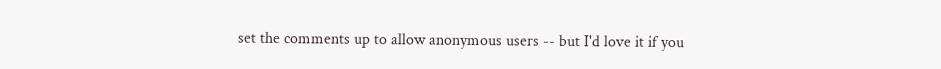set the comments up to allow anonymous users -- but I'd love it if you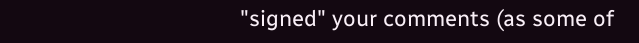"signed" your comments (as some of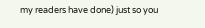my readers have done) just so you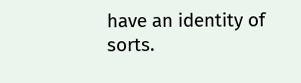have an identity of sorts.